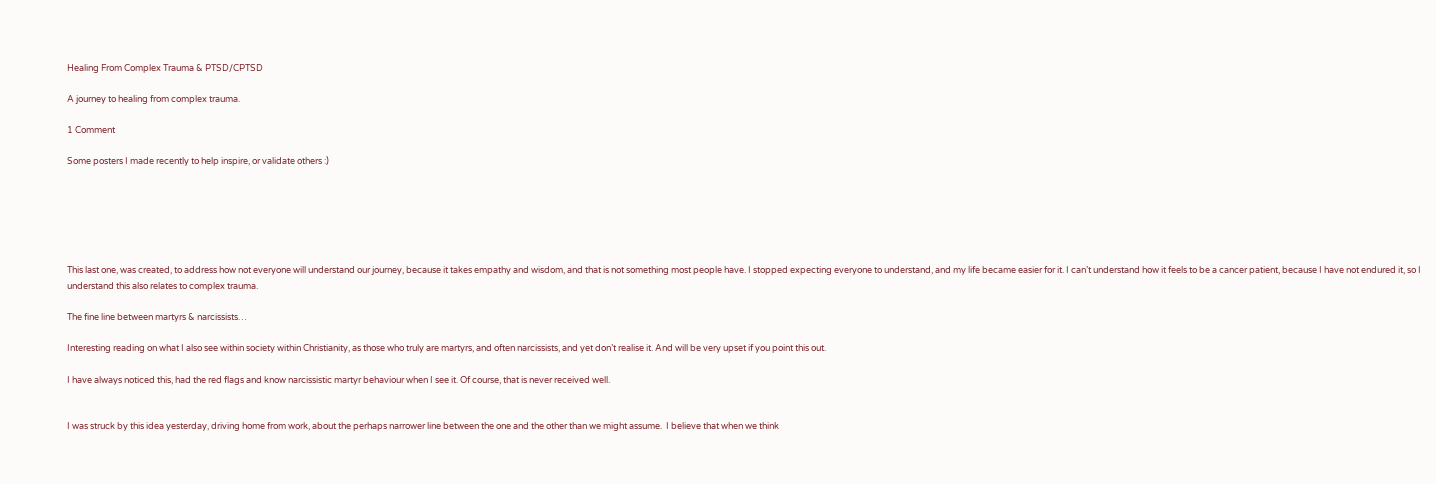Healing From Complex Trauma & PTSD/CPTSD

A journey to healing from complex trauma.

1 Comment

Some posters I made recently to help inspire, or validate others :)






This last one, was created, to address how not everyone will understand our journey, because it takes empathy and wisdom, and that is not something most people have. I stopped expecting everyone to understand, and my life became easier for it. I can’t understand how it feels to be a cancer patient, because I have not endured it, so I understand this also relates to complex trauma.

The fine line between martyrs & narcissists…

Interesting reading on what I also see within society within Christianity, as those who truly are martyrs, and often narcissists, and yet don’t realise it. And will be very upset if you point this out.

I have always noticed this, had the red flags and know narcissistic martyr behaviour when I see it. Of course, that is never received well.


I was struck by this idea yesterday, driving home from work, about the perhaps narrower line between the one and the other than we might assume.  I believe that when we think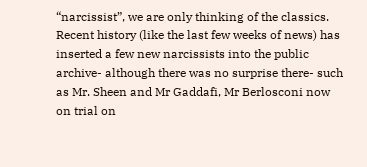“narcissist”, we are only thinking of the classics.  Recent history (like the last few weeks of news) has inserted a few new narcissists into the public archive- although there was no surprise there- such as Mr. Sheen and Mr Gaddafi, Mr Berlosconi now on trial on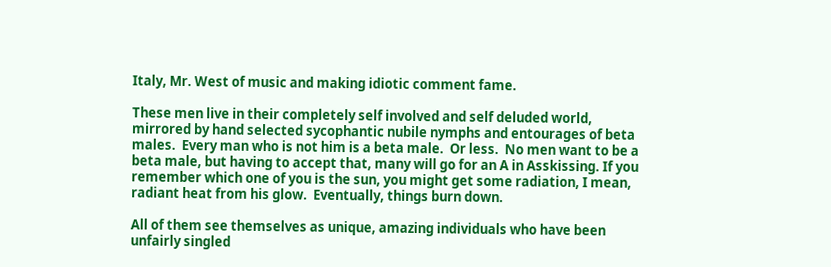Italy, Mr. West of music and making idiotic comment fame.

These men live in their completely self involved and self deluded world, mirrored by hand selected sycophantic nubile nymphs and entourages of beta males.  Every man who is not him is a beta male.  Or less.  No men want to be a beta male, but having to accept that, many will go for an A in Asskissing. If you remember which one of you is the sun, you might get some radiation, I mean, radiant heat from his glow.  Eventually, things burn down.

All of them see themselves as unique, amazing individuals who have been unfairly singled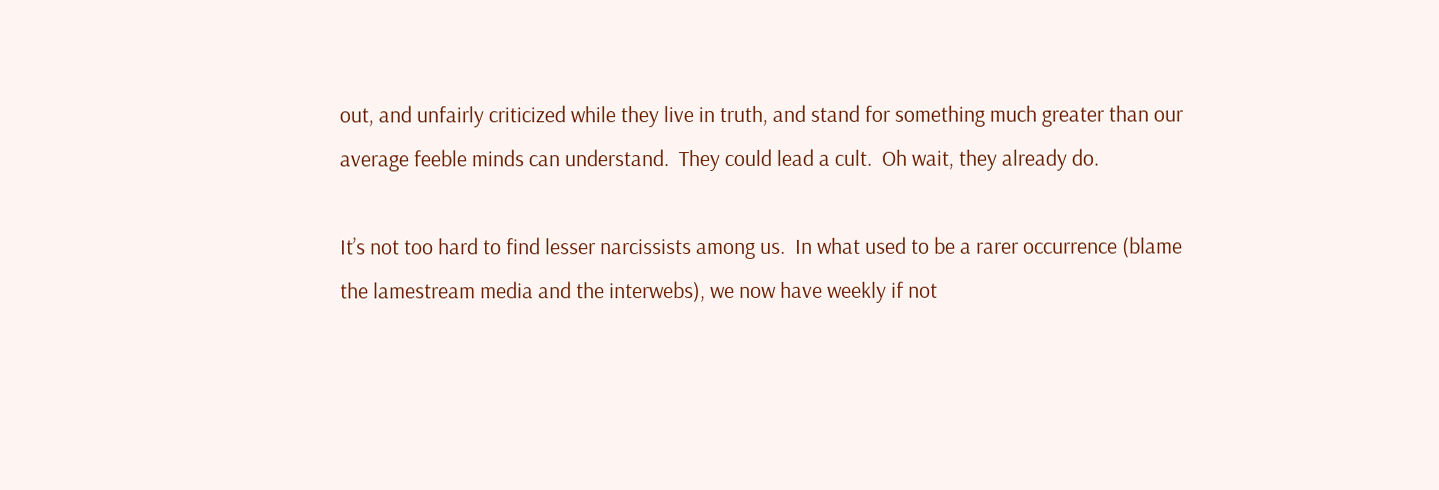out, and unfairly criticized while they live in truth, and stand for something much greater than our average feeble minds can understand.  They could lead a cult.  Oh wait, they already do.

It’s not too hard to find lesser narcissists among us.  In what used to be a rarer occurrence (blame the lamestream media and the interwebs), we now have weekly if not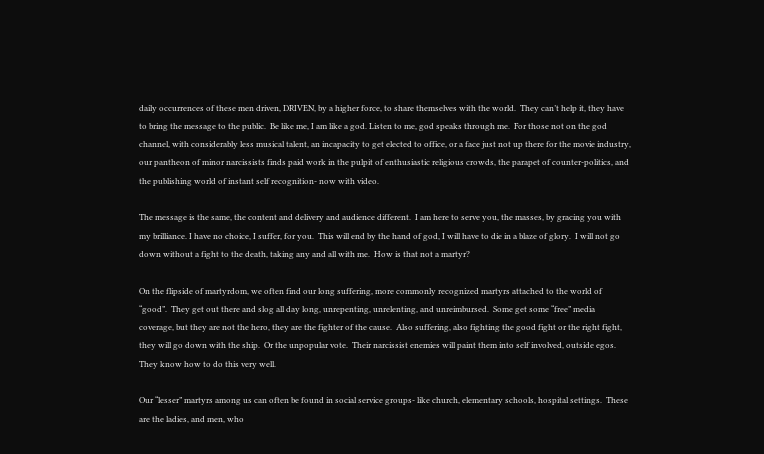daily occurrences of these men driven, DRIVEN, by a higher force, to share themselves with the world.  They can’t help it, they have to bring the message to the public.  Be like me, I am like a god. Listen to me, god speaks through me.  For those not on the god channel, with considerably less musical talent, an incapacity to get elected to office, or a face just not up there for the movie industry, our pantheon of minor narcissists finds paid work in the pulpit of enthusiastic religious crowds, the parapet of counter-politics, and the publishing world of instant self recognition- now with video.

The message is the same, the content and delivery and audience different.  I am here to serve you, the masses, by gracing you with my brilliance. I have no choice, I suffer, for you.  This will end by the hand of god, I will have to die in a blaze of glory.  I will not go down without a fight to the death, taking any and all with me.  How is that not a martyr?

On the flipside of martyrdom, we often find our long suffering, more commonly recognized martyrs attached to the world of “good”.  They get out there and slog all day long, unrepenting, unrelenting, and unreimbursed.  Some get some “free” media coverage, but they are not the hero, they are the fighter of the cause.  Also suffering, also fighting the good fight or the right fight, they will go down with the ship.  Or the unpopular vote.  Their narcissist enemies will paint them into self involved, outside egos.  They know how to do this very well.

Our “lesser” martyrs among us can often be found in social service groups- like church, elementary schools, hospital settings.  These are the ladies, and men, who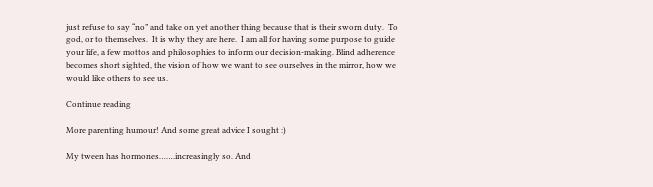just refuse to say “no” and take on yet another thing because that is their sworn duty.  To god, or to themselves.  It is why they are here.  I am all for having some purpose to guide your life, a few mottos and philosophies to inform our decision-making. Blind adherence becomes short sighted, the vision of how we want to see ourselves in the mirror, how we would like others to see us.

Continue reading

More parenting humour! And some great advice I sought :)

My tween has hormones…….increasingly so. And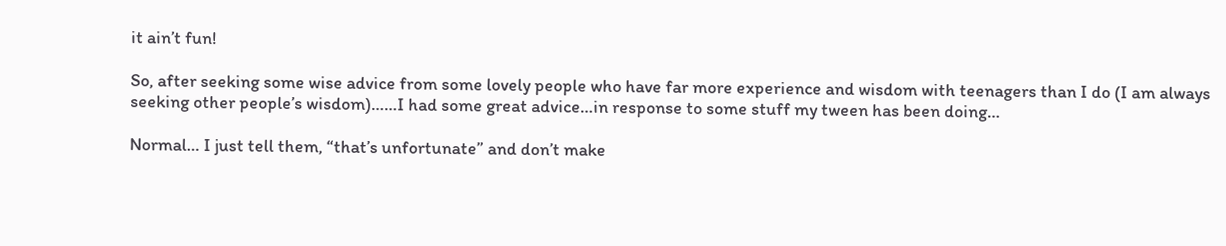it ain’t fun!

So, after seeking some wise advice from some lovely people who have far more experience and wisdom with teenagers than I do (I am always seeking other people’s wisdom)……I had some great advice…in response to some stuff my tween has been doing…

Normal… I just tell them, “that’s unfortunate” and don’t make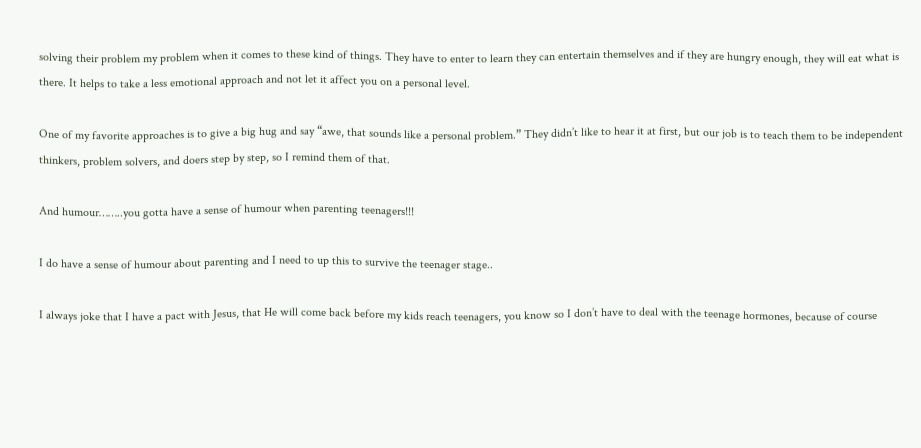solving their problem my problem when it comes to these kind of things. They have to enter to learn they can entertain themselves and if they are hungry enough, they will eat what is there. It helps to take a less emotional approach and not let it affect you on a personal level.

One of my favorite approaches is to give a big hug and say “awe, that sounds like a personal problem.” They didn’t like to hear it at first, but our job is to teach them to be independent thinkers, problem solvers, and doers step by step, so I remind them of that.

And humour……..you gotta have a sense of humour when parenting teenagers!!!

I do have a sense of humour about parenting and I need to up this to survive the teenager stage..

I always joke that I have a pact with Jesus, that He will come back before my kids reach teenagers, you know so I don’t have to deal with the teenage hormones, because of course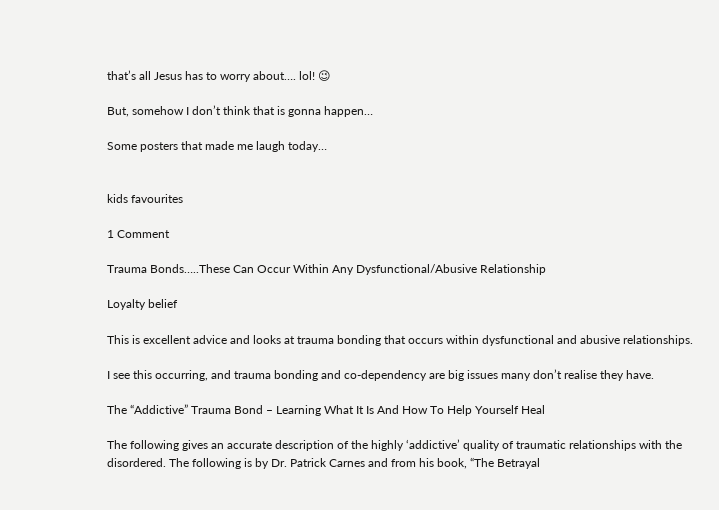that’s all Jesus has to worry about…. lol! 😉

But, somehow I don’t think that is gonna happen…

Some posters that made me laugh today…


kids favourites

1 Comment

Trauma Bonds…..These Can Occur Within Any Dysfunctional/Abusive Relationship

Loyalty belief

This is excellent advice and looks at trauma bonding that occurs within dysfunctional and abusive relationships.

I see this occurring, and trauma bonding and co-dependency are big issues many don’t realise they have.

The “Addictive” Trauma Bond – Learning What It Is And How To Help Yourself Heal

The following gives an accurate description of the highly ‘addictive’ quality of traumatic relationships with the disordered. The following is by Dr. Patrick Carnes and from his book, “The Betrayal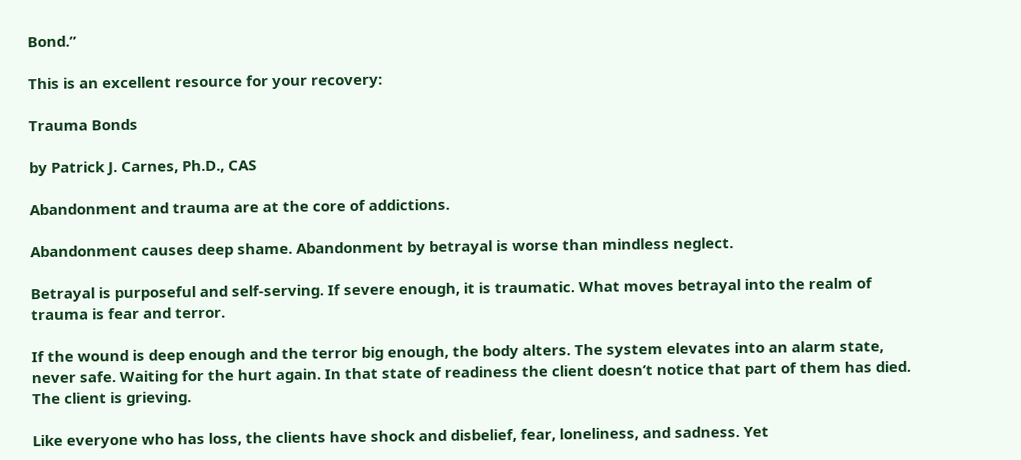Bond.”

This is an excellent resource for your recovery:

Trauma Bonds

by Patrick J. Carnes, Ph.D., CAS

Abandonment and trauma are at the core of addictions.

Abandonment causes deep shame. Abandonment by betrayal is worse than mindless neglect.

Betrayal is purposeful and self-serving. If severe enough, it is traumatic. What moves betrayal into the realm of trauma is fear and terror.

If the wound is deep enough and the terror big enough, the body alters. The system elevates into an alarm state, never safe. Waiting for the hurt again. In that state of readiness the client doesn’t notice that part of them has died. The client is grieving.

Like everyone who has loss, the clients have shock and disbelief, fear, loneliness, and sadness. Yet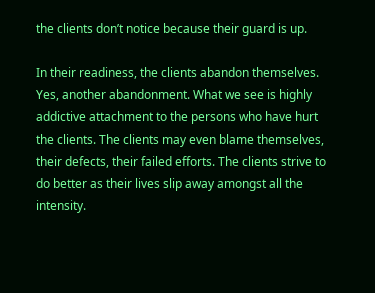the clients don’t notice because their guard is up.

In their readiness, the clients abandon themselves. Yes, another abandonment. What we see is highly addictive attachment to the persons who have hurt the clients. The clients may even blame themselves, their defects, their failed efforts. The clients strive to do better as their lives slip away amongst all the intensity.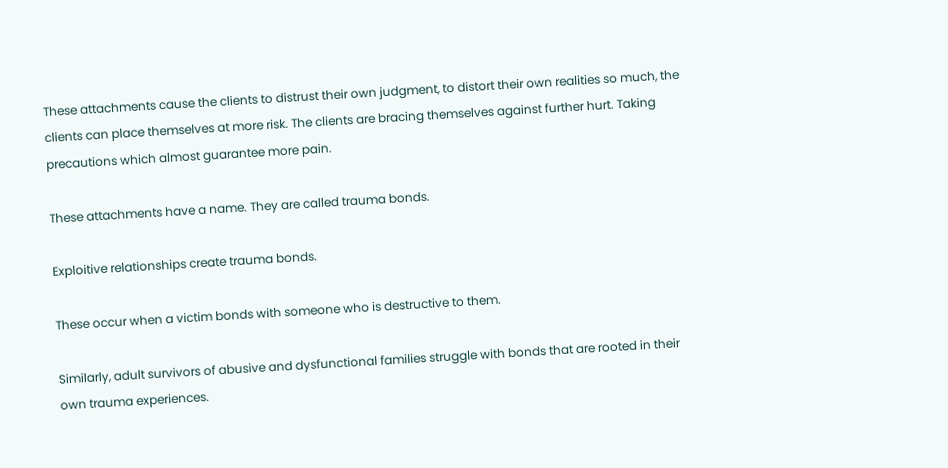These attachments cause the clients to distrust their own judgment, to distort their own realities so much, the clients can place themselves at more risk. The clients are bracing themselves against further hurt. Taking precautions which almost guarantee more pain.

These attachments have a name. They are called trauma bonds.

Exploitive relationships create trauma bonds.

These occur when a victim bonds with someone who is destructive to them.

Similarly, adult survivors of abusive and dysfunctional families struggle with bonds that are rooted in their own trauma experiences.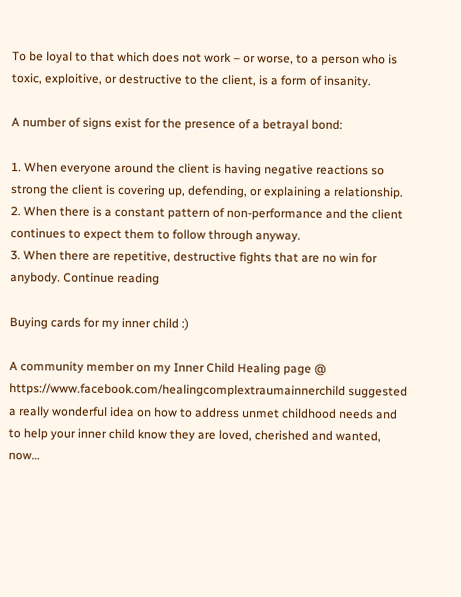To be loyal to that which does not work – or worse, to a person who is toxic, exploitive, or destructive to the client, is a form of insanity.

A number of signs exist for the presence of a betrayal bond:

1. When everyone around the client is having negative reactions so strong the client is covering up, defending, or explaining a relationship.
2. When there is a constant pattern of non-performance and the client continues to expect them to follow through anyway.
3. When there are repetitive, destructive fights that are no win for anybody. Continue reading

Buying cards for my inner child :)

A community member on my Inner Child Healing page @ https://www.facebook.com/healingcomplextraumainnerchild suggested a really wonderful idea on how to address unmet childhood needs and to help your inner child know they are loved, cherished and wanted, now…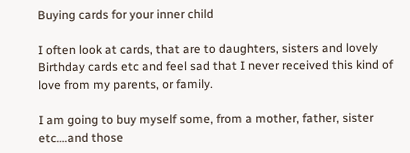Buying cards for your inner child

I often look at cards, that are to daughters, sisters and lovely Birthday cards etc and feel sad that I never received this kind of love from my parents, or family.

I am going to buy myself some, from a mother, father, sister etc….and those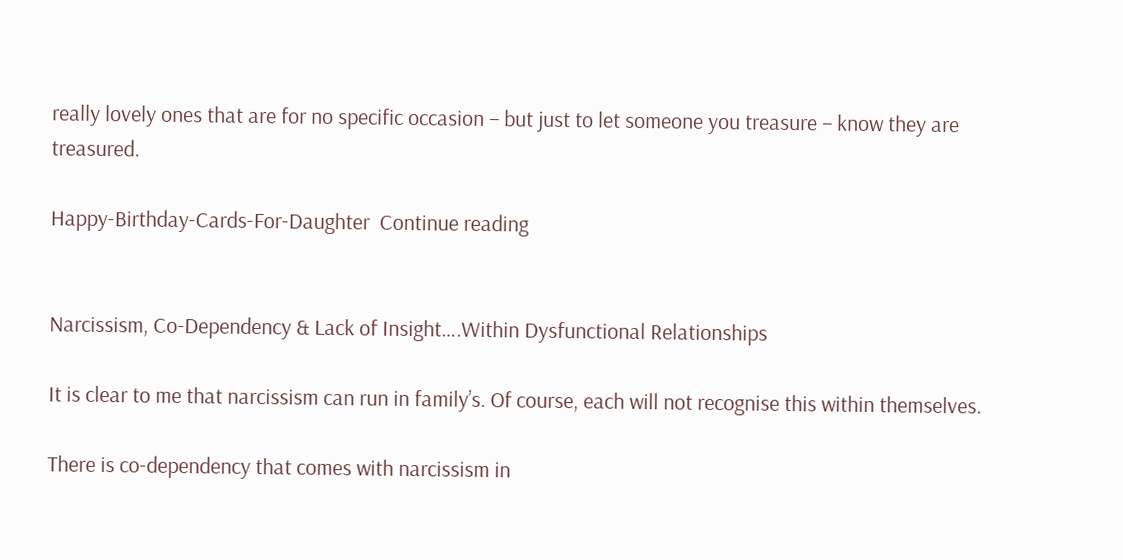really lovely ones that are for no specific occasion – but just to let someone you treasure – know they are treasured.

Happy-Birthday-Cards-For-Daughter  Continue reading


Narcissism, Co-Dependency & Lack of Insight….Within Dysfunctional Relationships

It is clear to me that narcissism can run in family’s. Of course, each will not recognise this within themselves.

There is co-dependency that comes with narcissism in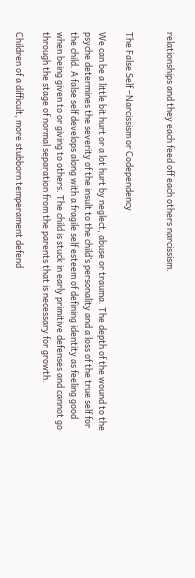relationships and they each feed off each others narcissism.


The False Self –Narcissism or Codependency

We can be a little bit hurt or a lot hurt by neglect, abuse or trauma. The depth of the wound to the psyche determines the severity of the insult to the child’s personality and a loss of the true self for the child. A false self develops along with a fragile self esteem of defining identity as feeling good when being given to or giving to others. The child is stuck in early primitive defenses and cannot go through the stage of normal separation from the parents that is necessary for growth.

Children of a difficult, more stubborn temperament defend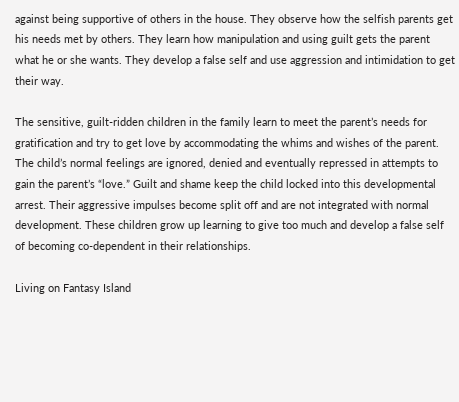against being supportive of others in the house. They observe how the selfish parents get his needs met by others. They learn how manipulation and using guilt gets the parent what he or she wants. They develop a false self and use aggression and intimidation to get their way.

The sensitive, guilt-ridden children in the family learn to meet the parent’s needs for gratification and try to get love by accommodating the whims and wishes of the parent. The child’s normal feelings are ignored, denied and eventually repressed in attempts to gain the parent’s “love.” Guilt and shame keep the child locked into this developmental arrest. Their aggressive impulses become split off and are not integrated with normal development. These children grow up learning to give too much and develop a false self of becoming co-dependent in their relationships.

Living on Fantasy Island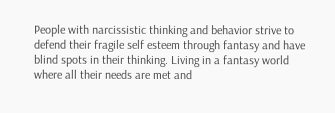People with narcissistic thinking and behavior strive to defend their fragile self esteem through fantasy and have blind spots in their thinking. Living in a fantasy world where all their needs are met and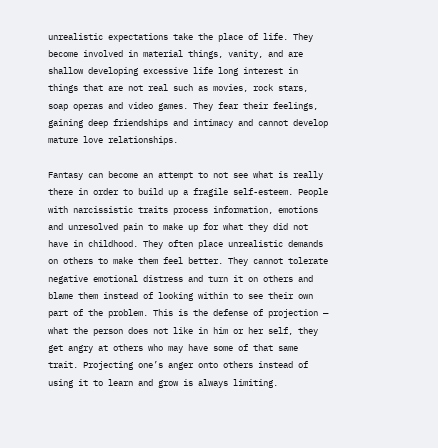unrealistic expectations take the place of life. They become involved in material things, vanity, and are shallow developing excessive life long interest in things that are not real such as movies, rock stars, soap operas and video games. They fear their feelings, gaining deep friendships and intimacy and cannot develop mature love relationships.

Fantasy can become an attempt to not see what is really there in order to build up a fragile self-esteem. People with narcissistic traits process information, emotions and unresolved pain to make up for what they did not have in childhood. They often place unrealistic demands on others to make them feel better. They cannot tolerate negative emotional distress and turn it on others and blame them instead of looking within to see their own part of the problem. This is the defense of projection — what the person does not like in him or her self, they get angry at others who may have some of that same trait. Projecting one’s anger onto others instead of using it to learn and grow is always limiting.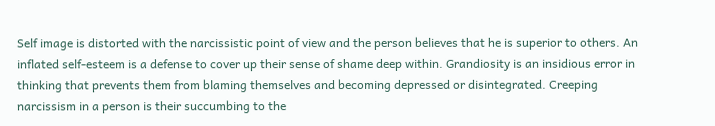Self image is distorted with the narcissistic point of view and the person believes that he is superior to others. An inflated self-esteem is a defense to cover up their sense of shame deep within. Grandiosity is an insidious error in thinking that prevents them from blaming themselves and becoming depressed or disintegrated. Creeping narcissism in a person is their succumbing to the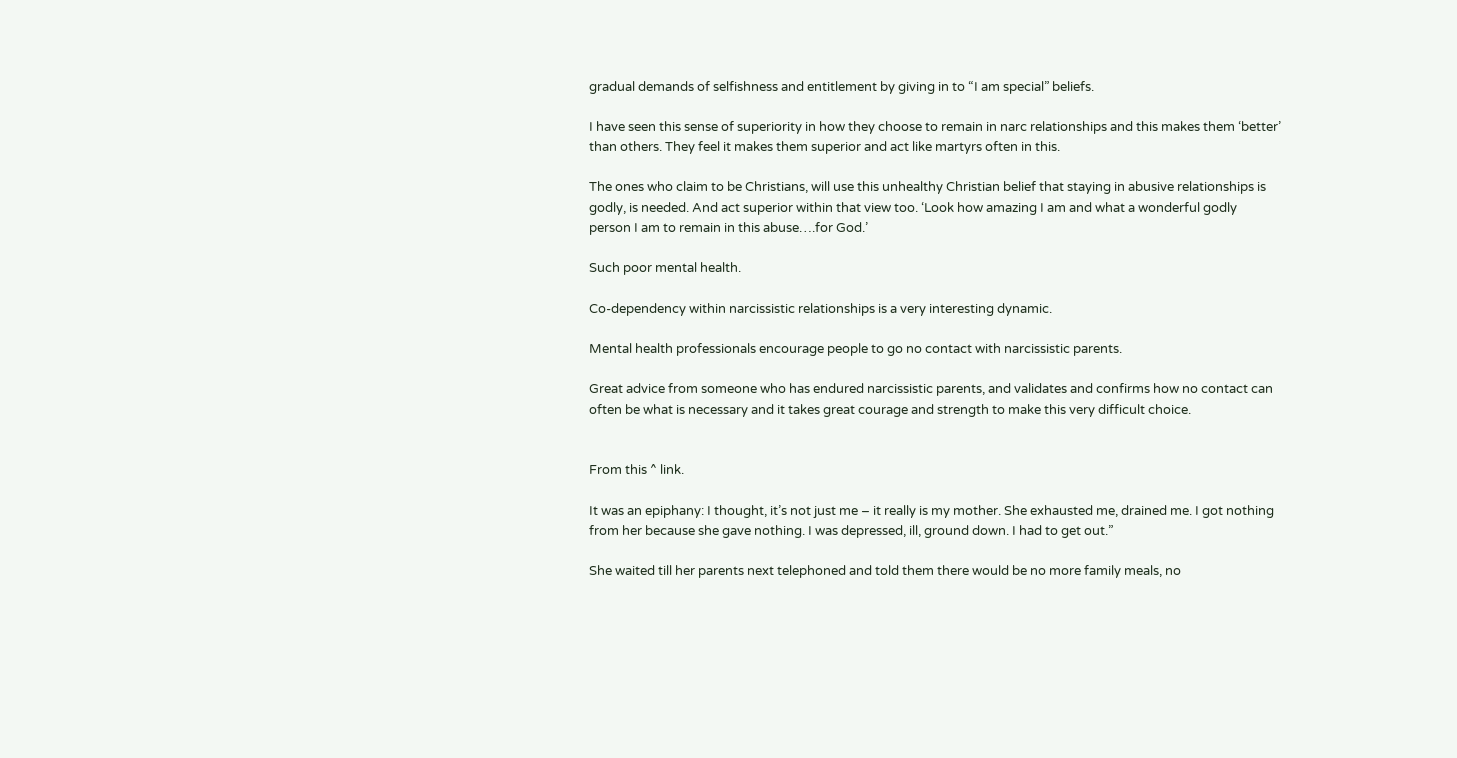gradual demands of selfishness and entitlement by giving in to “I am special” beliefs.

I have seen this sense of superiority in how they choose to remain in narc relationships and this makes them ‘better’ than others. They feel it makes them superior and act like martyrs often in this.

The ones who claim to be Christians, will use this unhealthy Christian belief that staying in abusive relationships is godly, is needed. And act superior within that view too. ‘Look how amazing I am and what a wonderful godly person I am to remain in this abuse….for God.’

Such poor mental health.

Co-dependency within narcissistic relationships is a very interesting dynamic.

Mental health professionals encourage people to go no contact with narcissistic parents.

Great advice from someone who has endured narcissistic parents, and validates and confirms how no contact can often be what is necessary and it takes great courage and strength to make this very difficult choice.


From this ^ link.

It was an epiphany: I thought, it’s not just me – it really is my mother. She exhausted me, drained me. I got nothing from her because she gave nothing. I was depressed, ill, ground down. I had to get out.”

She waited till her parents next telephoned and told them there would be no more family meals, no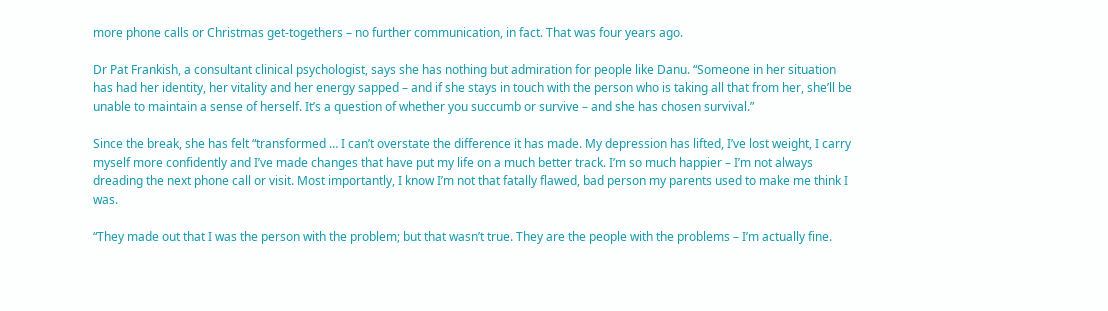more phone calls or Christmas get-togethers – no further communication, in fact. That was four years ago.

Dr Pat Frankish, a consultant clinical psychologist, says she has nothing but admiration for people like Danu. “Someone in her situation has had her identity, her vitality and her energy sapped – and if she stays in touch with the person who is taking all that from her, she’ll be unable to maintain a sense of herself. It’s a question of whether you succumb or survive – and she has chosen survival.”

Since the break, she has felt “transformed … I can’t overstate the difference it has made. My depression has lifted, I’ve lost weight, I carry myself more confidently and I’ve made changes that have put my life on a much better track. I’m so much happier – I’m not always dreading the next phone call or visit. Most importantly, I know I’m not that fatally flawed, bad person my parents used to make me think I was.

“They made out that I was the person with the problem; but that wasn’t true. They are the people with the problems – I’m actually fine.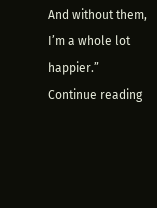And without them, I’m a whole lot happier.” Continue reading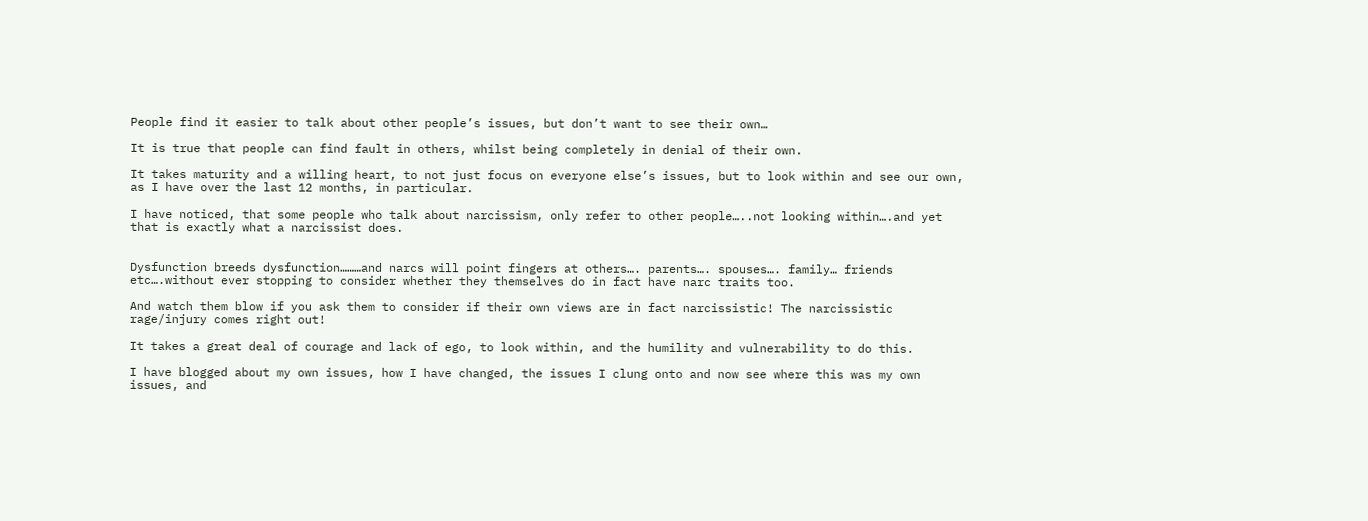People find it easier to talk about other people’s issues, but don’t want to see their own…

It is true that people can find fault in others, whilst being completely in denial of their own.

It takes maturity and a willing heart, to not just focus on everyone else’s issues, but to look within and see our own, as I have over the last 12 months, in particular.

I have noticed, that some people who talk about narcissism, only refer to other people…..not looking within….and yet that is exactly what a narcissist does.


Dysfunction breeds dysfunction………and narcs will point fingers at others…. parents…. spouses…. family… friends etc….without ever stopping to consider whether they themselves do in fact have narc traits too.

And watch them blow if you ask them to consider if their own views are in fact narcissistic! The narcissistic rage/injury comes right out!

It takes a great deal of courage and lack of ego, to look within, and the humility and vulnerability to do this.

I have blogged about my own issues, how I have changed, the issues I clung onto and now see where this was my own issues, and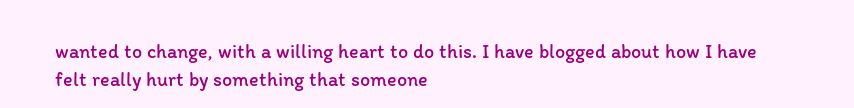wanted to change, with a willing heart to do this. I have blogged about how I have felt really hurt by something that someone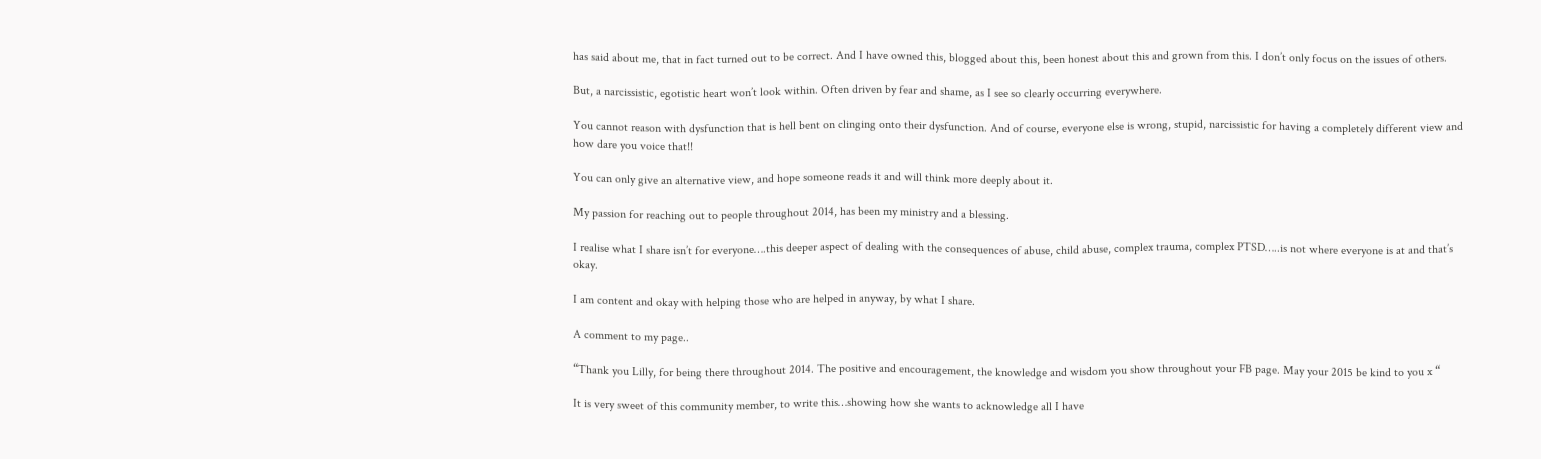has said about me, that in fact turned out to be correct. And I have owned this, blogged about this, been honest about this and grown from this. I don’t only focus on the issues of others.

But, a narcissistic, egotistic heart won’t look within. Often driven by fear and shame, as I see so clearly occurring everywhere.

You cannot reason with dysfunction that is hell bent on clinging onto their dysfunction. And of course, everyone else is wrong, stupid, narcissistic for having a completely different view and how dare you voice that!!

You can only give an alternative view, and hope someone reads it and will think more deeply about it.

My passion for reaching out to people throughout 2014, has been my ministry and a blessing.

I realise what I share isn’t for everyone….this deeper aspect of dealing with the consequences of abuse, child abuse, complex trauma, complex PTSD…..is not where everyone is at and that’s okay.

I am content and okay with helping those who are helped in anyway, by what I share.

A comment to my page..

“Thank you Lilly, for being there throughout 2014. The positive and encouragement, the knowledge and wisdom you show throughout your FB page. May your 2015 be kind to you x “

It is very sweet of this community member, to write this…showing how she wants to acknowledge all I have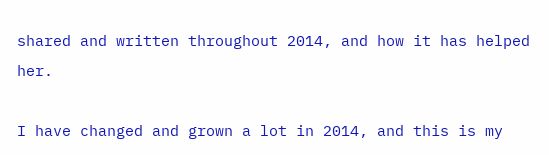shared and written throughout 2014, and how it has helped her.

I have changed and grown a lot in 2014, and this is my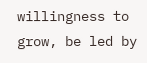willingness to grow, be led by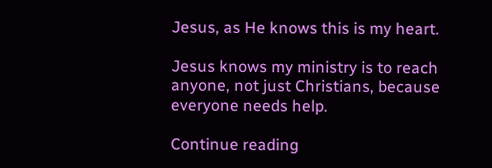Jesus, as He knows this is my heart.

Jesus knows my ministry is to reach anyone, not just Christians, because everyone needs help.

Continue reading